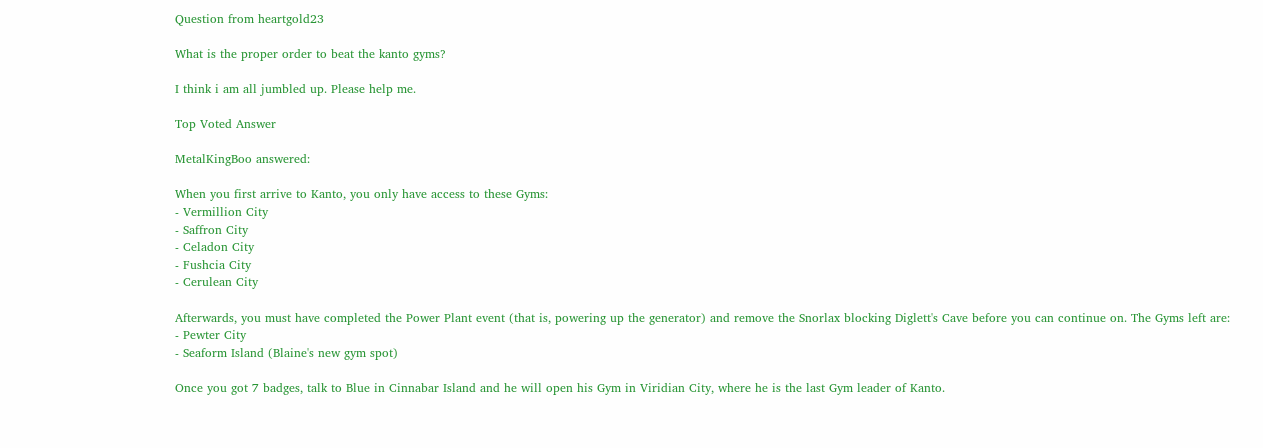Question from heartgold23

What is the proper order to beat the kanto gyms?

I think i am all jumbled up. Please help me.

Top Voted Answer

MetalKingBoo answered:

When you first arrive to Kanto, you only have access to these Gyms:
- Vermillion City
- Saffron City
- Celadon City
- Fushcia City
- Cerulean City

Afterwards, you must have completed the Power Plant event (that is, powering up the generator) and remove the Snorlax blocking Diglett's Cave before you can continue on. The Gyms left are:
- Pewter City
- Seaform Island (Blaine's new gym spot)

Once you got 7 badges, talk to Blue in Cinnabar Island and he will open his Gym in Viridian City, where he is the last Gym leader of Kanto.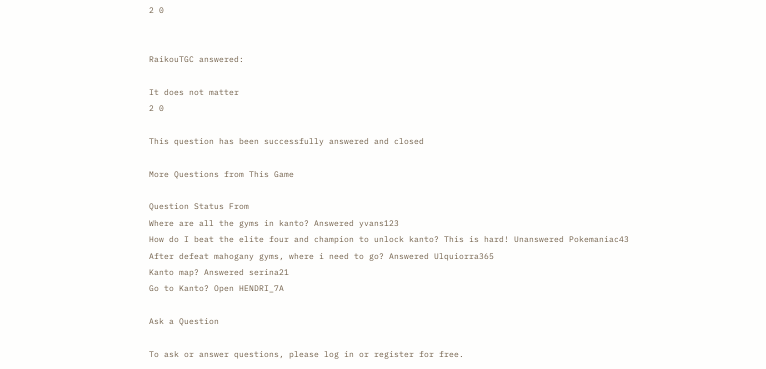2 0


RaikouTGC answered:

It does not matter
2 0

This question has been successfully answered and closed

More Questions from This Game

Question Status From
Where are all the gyms in kanto? Answered yvans123
How do I beat the elite four and champion to unlock kanto? This is hard! Unanswered Pokemaniac43
After defeat mahogany gyms, where i need to go? Answered Ulquiorra365
Kanto map? Answered serina21
Go to Kanto? Open HENDRI_7A

Ask a Question

To ask or answer questions, please log in or register for free.